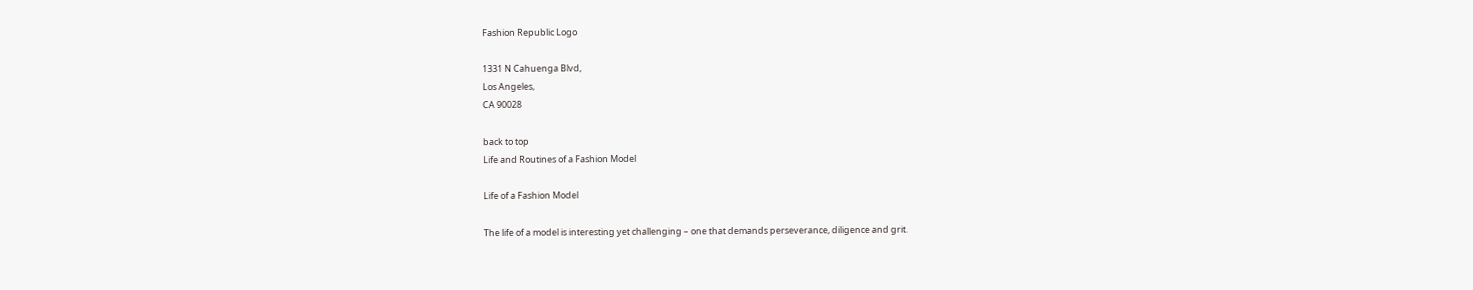Fashion Republic Logo

1331 N Cahuenga Blvd,
Los Angeles,
CA 90028

back to top
Life and Routines of a Fashion Model

Life of a Fashion Model

The life of a model is interesting yet challenging – one that demands perseverance, diligence and grit.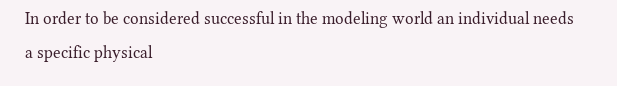In order to be considered successful in the modeling world an individual needs a specific physical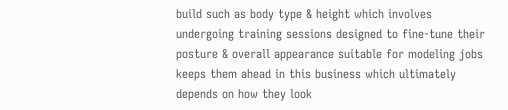build such as body type & height which involves undergoing training sessions designed to fine-tune their posture & overall appearance suitable for modeling jobs keeps them ahead in this business which ultimately depends on how they look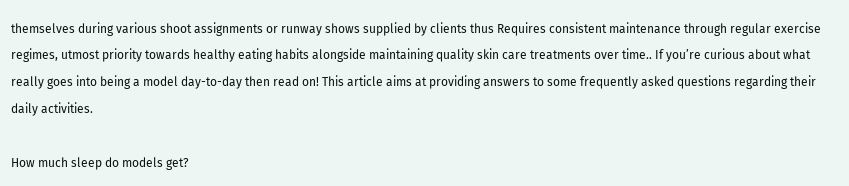themselves during various shoot assignments or runway shows supplied by clients thus Requires consistent maintenance through regular exercise regimes, utmost priority towards healthy eating habits alongside maintaining quality skin care treatments over time.. If you’re curious about what really goes into being a model day-to-day then read on! This article aims at providing answers to some frequently asked questions regarding their daily activities.

How much sleep do models get?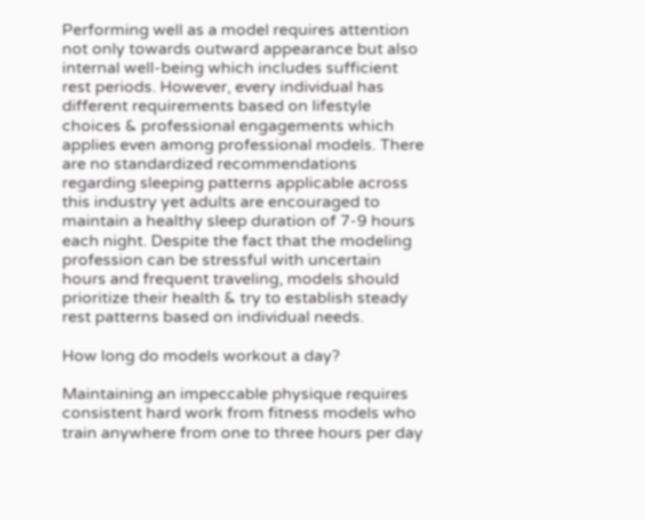Performing well as a model requires attention not only towards outward appearance but also internal well-being which includes sufficient rest periods. However, every individual has different requirements based on lifestyle choices & professional engagements which applies even among professional models. There are no standardized recommendations regarding sleeping patterns applicable across this industry yet adults are encouraged to maintain a healthy sleep duration of 7-9 hours each night. Despite the fact that the modeling profession can be stressful with uncertain hours and frequent traveling, models should prioritize their health & try to establish steady rest patterns based on individual needs.

How long do models workout a day?

Maintaining an impeccable physique requires consistent hard work from fitness models who train anywhere from one to three hours per day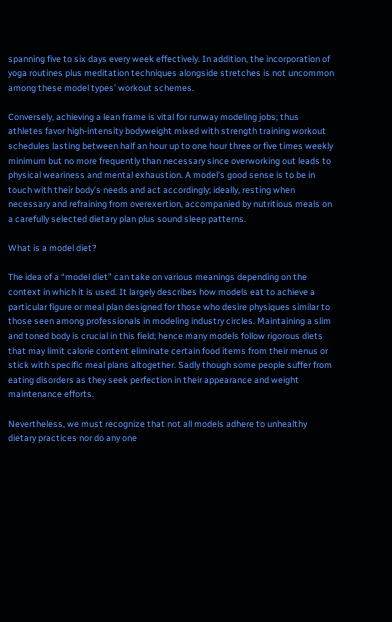spanning five to six days every week effectively. In addition, the incorporation of yoga routines plus meditation techniques alongside stretches is not uncommon among these model types’ workout schemes.

Conversely, achieving a lean frame is vital for runway modeling jobs; thus athletes favor high-intensity bodyweight mixed with strength training workout schedules lasting between half an hour up to one hour three or five times weekly minimum but no more frequently than necessary since overworking out leads to physical weariness and mental exhaustion. A model’s good sense is to be in touch with their body’s needs and act accordingly; ideally, resting when necessary and refraining from overexertion, accompanied by nutritious meals on a carefully selected dietary plan plus sound sleep patterns.

What is a model diet?

The idea of a “model diet” can take on various meanings depending on the context in which it is used. It largely describes how models eat to achieve a particular figure or meal plan designed for those who desire physiques similar to those seen among professionals in modeling industry circles. Maintaining a slim and toned body is crucial in this field; hence many models follow rigorous diets that may limit calorie content eliminate certain food items from their menus or stick with specific meal plans altogether. Sadly though some people suffer from eating disorders as they seek perfection in their appearance and weight maintenance efforts.

Nevertheless, we must recognize that not all models adhere to unhealthy dietary practices nor do any one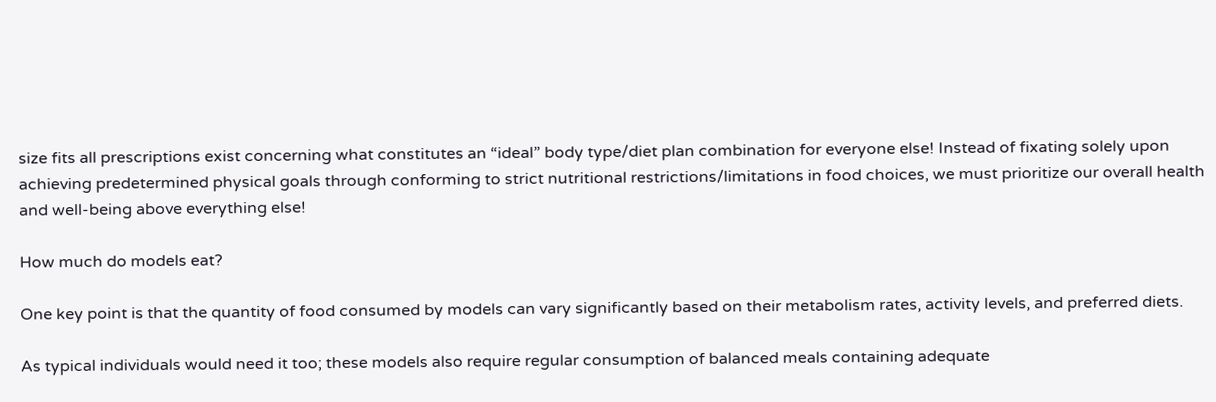size fits all prescriptions exist concerning what constitutes an “ideal” body type/diet plan combination for everyone else! Instead of fixating solely upon achieving predetermined physical goals through conforming to strict nutritional restrictions/limitations in food choices, we must prioritize our overall health and well-being above everything else!

How much do models eat?

One key point is that the quantity of food consumed by models can vary significantly based on their metabolism rates, activity levels, and preferred diets.

As typical individuals would need it too; these models also require regular consumption of balanced meals containing adequate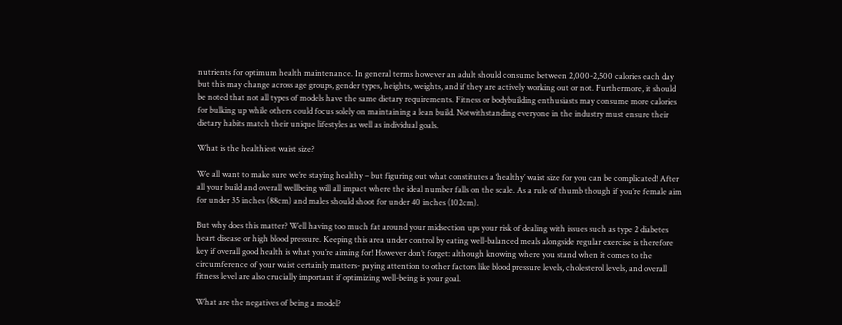nutrients for optimum health maintenance. In general terms however an adult should consume between 2,000-2,500 calories each day but this may change across age groups, gender types, heights, weights, and if they are actively working out or not. Furthermore, it should be noted that not all types of models have the same dietary requirements. Fitness or bodybuilding enthusiasts may consume more calories for bulking up while others could focus solely on maintaining a lean build. Notwithstanding everyone in the industry must ensure their dietary habits match their unique lifestyles as well as individual goals.

What is the healthiest waist size?

We all want to make sure we’re staying healthy – but figuring out what constitutes a ‘healthy’ waist size for you can be complicated! After all your build and overall wellbeing will all impact where the ideal number falls on the scale. As a rule of thumb though if you’re female aim for under 35 inches (88cm) and males should shoot for under 40 inches (102cm).

But why does this matter? Well having too much fat around your midsection ups your risk of dealing with issues such as type 2 diabetes heart disease or high blood pressure. Keeping this area under control by eating well-balanced meals alongside regular exercise is therefore key if overall good health is what you’re aiming for! However don’t forget: although knowing where you stand when it comes to the circumference of your waist certainly matters- paying attention to other factors like blood pressure levels, cholesterol levels, and overall fitness level are also crucially important if optimizing well-being is your goal.

What are the negatives of being a model?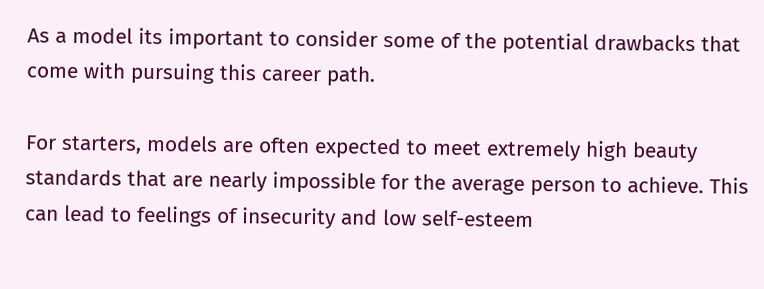As a model its important to consider some of the potential drawbacks that come with pursuing this career path.

For starters, models are often expected to meet extremely high beauty standards that are nearly impossible for the average person to achieve. This can lead to feelings of insecurity and low self-esteem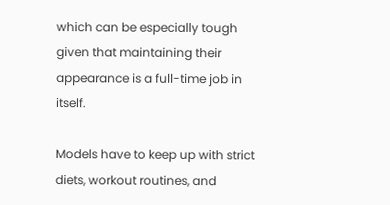which can be especially tough given that maintaining their appearance is a full-time job in itself.

Models have to keep up with strict diets, workout routines, and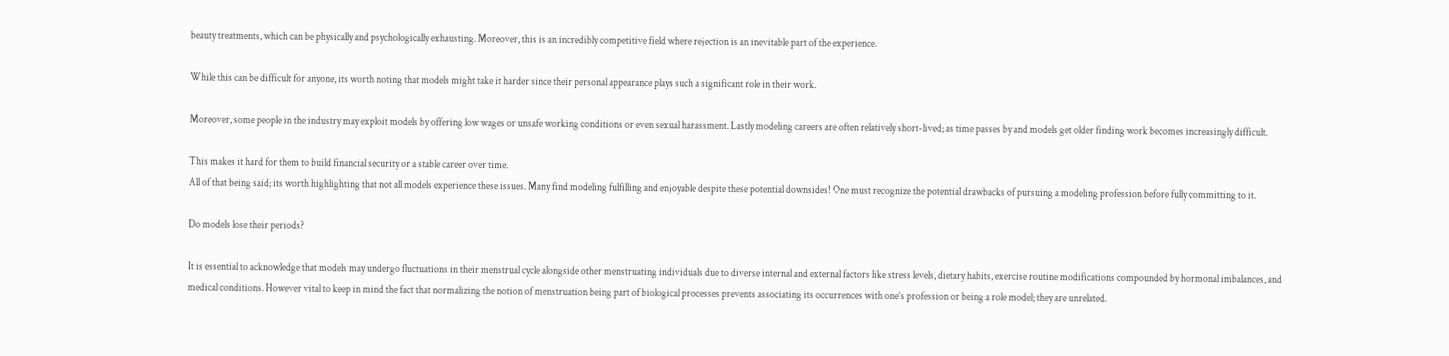beauty treatments, which can be physically and psychologically exhausting. Moreover, this is an incredibly competitive field where rejection is an inevitable part of the experience.

While this can be difficult for anyone, its worth noting that models might take it harder since their personal appearance plays such a significant role in their work.

Moreover, some people in the industry may exploit models by offering low wages or unsafe working conditions or even sexual harassment. Lastly modeling careers are often relatively short-lived; as time passes by and models get older finding work becomes increasingly difficult.

This makes it hard for them to build financial security or a stable career over time.
All of that being said; its worth highlighting that not all models experience these issues. Many find modeling fulfilling and enjoyable despite these potential downsides! One must recognize the potential drawbacks of pursuing a modeling profession before fully committing to it.

Do models lose their periods?

It is essential to acknowledge that models may undergo fluctuations in their menstrual cycle alongside other menstruating individuals due to diverse internal and external factors like stress levels, dietary habits, exercise routine modifications compounded by hormonal imbalances, and medical conditions. However vital to keep in mind the fact that normalizing the notion of menstruation being part of biological processes prevents associating its occurrences with one’s profession or being a role model; they are unrelated.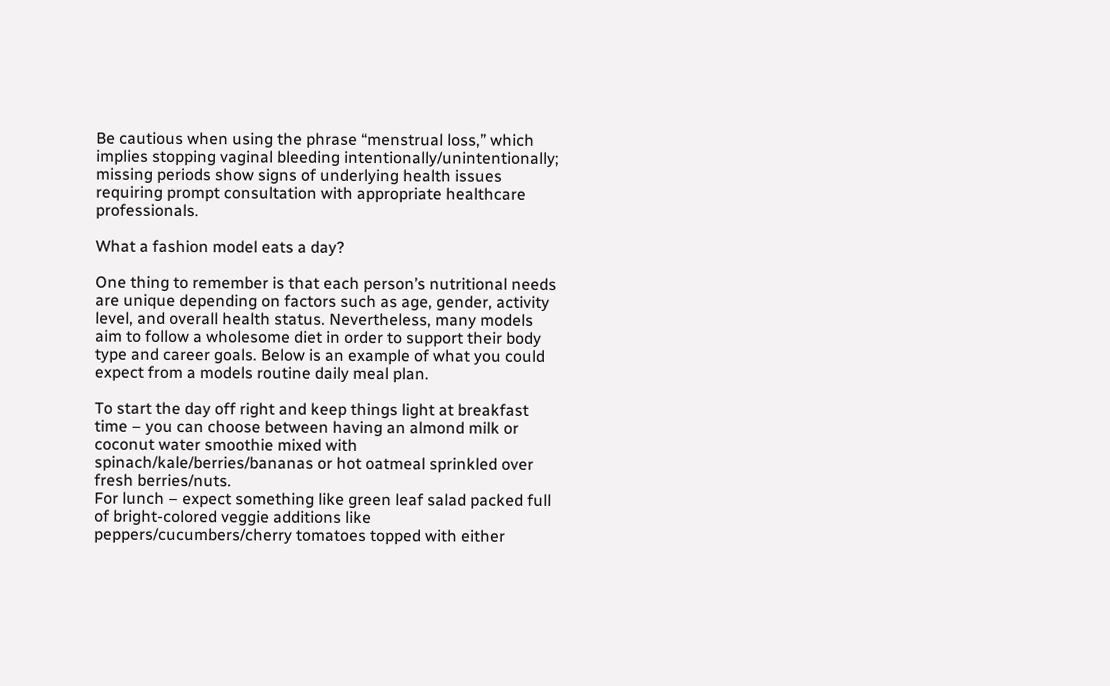Be cautious when using the phrase “menstrual loss,” which implies stopping vaginal bleeding intentionally/unintentionally; missing periods show signs of underlying health issues requiring prompt consultation with appropriate healthcare professionals.

What a fashion model eats a day?

One thing to remember is that each person’s nutritional needs are unique depending on factors such as age, gender, activity level, and overall health status. Nevertheless, many models aim to follow a wholesome diet in order to support their body type and career goals. Below is an example of what you could expect from a models routine daily meal plan.

To start the day off right and keep things light at breakfast time – you can choose between having an almond milk or coconut water smoothie mixed with spinach/kale/berries/bananas or hot oatmeal sprinkled over fresh berries/nuts.
For lunch – expect something like green leaf salad packed full of bright-colored veggie additions like peppers/cucumbers/cherry tomatoes topped with either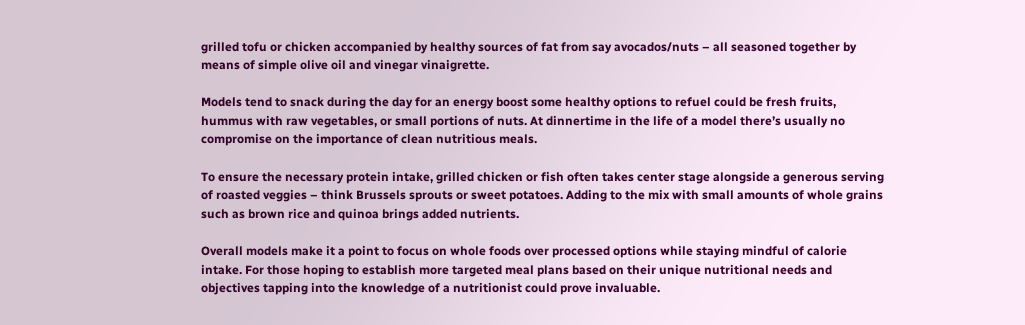grilled tofu or chicken accompanied by healthy sources of fat from say avocados/nuts – all seasoned together by means of simple olive oil and vinegar vinaigrette.

Models tend to snack during the day for an energy boost some healthy options to refuel could be fresh fruits, hummus with raw vegetables, or small portions of nuts. At dinnertime in the life of a model there’s usually no compromise on the importance of clean nutritious meals.

To ensure the necessary protein intake, grilled chicken or fish often takes center stage alongside a generous serving of roasted veggies – think Brussels sprouts or sweet potatoes. Adding to the mix with small amounts of whole grains such as brown rice and quinoa brings added nutrients.

Overall models make it a point to focus on whole foods over processed options while staying mindful of calorie intake. For those hoping to establish more targeted meal plans based on their unique nutritional needs and objectives tapping into the knowledge of a nutritionist could prove invaluable.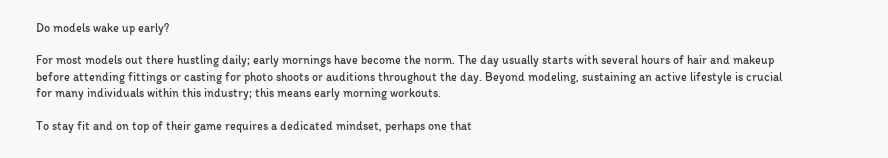Do models wake up early?

For most models out there hustling daily; early mornings have become the norm. The day usually starts with several hours of hair and makeup before attending fittings or casting for photo shoots or auditions throughout the day. Beyond modeling, sustaining an active lifestyle is crucial for many individuals within this industry; this means early morning workouts.

To stay fit and on top of their game requires a dedicated mindset, perhaps one that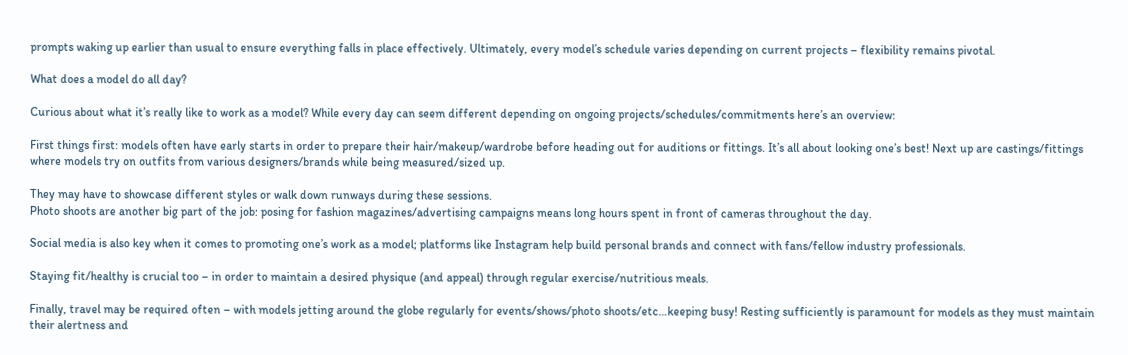prompts waking up earlier than usual to ensure everything falls in place effectively. Ultimately, every model’s schedule varies depending on current projects – flexibility remains pivotal.

What does a model do all day?

Curious about what it’s really like to work as a model? While every day can seem different depending on ongoing projects/schedules/commitments here’s an overview:

First things first: models often have early starts in order to prepare their hair/makeup/wardrobe before heading out for auditions or fittings. It’s all about looking one’s best! Next up are castings/fittings where models try on outfits from various designers/brands while being measured/sized up.

They may have to showcase different styles or walk down runways during these sessions.
Photo shoots are another big part of the job: posing for fashion magazines/advertising campaigns means long hours spent in front of cameras throughout the day.

Social media is also key when it comes to promoting one’s work as a model; platforms like Instagram help build personal brands and connect with fans/fellow industry professionals.

Staying fit/healthy is crucial too – in order to maintain a desired physique (and appeal) through regular exercise/nutritious meals.

Finally, travel may be required often – with models jetting around the globe regularly for events/shows/photo shoots/etc…keeping busy! Resting sufficiently is paramount for models as they must maintain their alertness and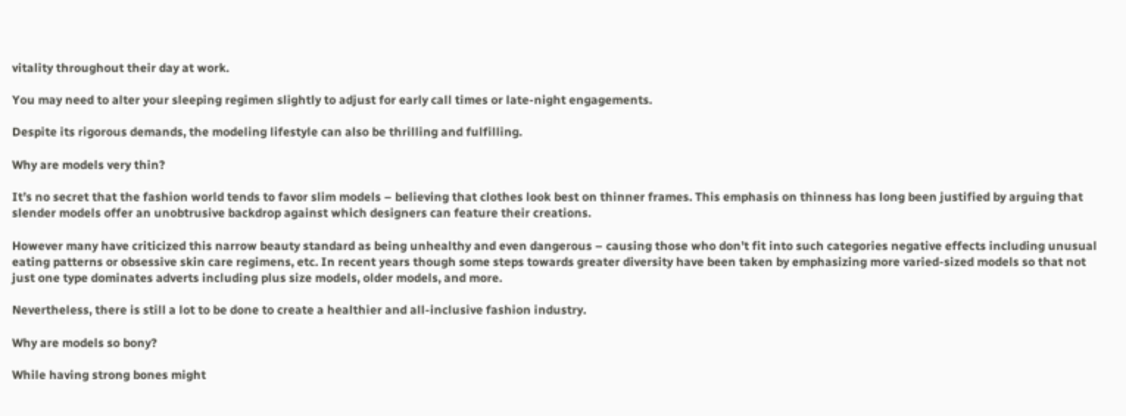vitality throughout their day at work.

You may need to alter your sleeping regimen slightly to adjust for early call times or late-night engagements.

Despite its rigorous demands, the modeling lifestyle can also be thrilling and fulfilling.

Why are models very thin?

It’s no secret that the fashion world tends to favor slim models – believing that clothes look best on thinner frames. This emphasis on thinness has long been justified by arguing that slender models offer an unobtrusive backdrop against which designers can feature their creations.

However many have criticized this narrow beauty standard as being unhealthy and even dangerous – causing those who don’t fit into such categories negative effects including unusual eating patterns or obsessive skin care regimens, etc. In recent years though some steps towards greater diversity have been taken by emphasizing more varied-sized models so that not just one type dominates adverts including plus size models, older models, and more.

Nevertheless, there is still a lot to be done to create a healthier and all-inclusive fashion industry.

Why are models so bony?

While having strong bones might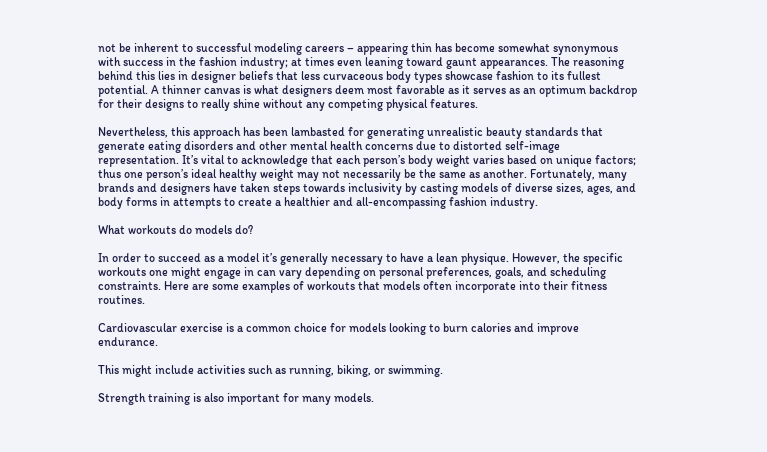not be inherent to successful modeling careers – appearing thin has become somewhat synonymous with success in the fashion industry; at times even leaning toward gaunt appearances. The reasoning behind this lies in designer beliefs that less curvaceous body types showcase fashion to its fullest potential. A thinner canvas is what designers deem most favorable as it serves as an optimum backdrop for their designs to really shine without any competing physical features.

Nevertheless, this approach has been lambasted for generating unrealistic beauty standards that generate eating disorders and other mental health concerns due to distorted self-image representation. It’s vital to acknowledge that each person’s body weight varies based on unique factors; thus one person’s ideal healthy weight may not necessarily be the same as another. Fortunately, many brands and designers have taken steps towards inclusivity by casting models of diverse sizes, ages, and body forms in attempts to create a healthier and all-encompassing fashion industry.

What workouts do models do?

In order to succeed as a model it’s generally necessary to have a lean physique. However, the specific workouts one might engage in can vary depending on personal preferences, goals, and scheduling constraints. Here are some examples of workouts that models often incorporate into their fitness routines.

Cardiovascular exercise is a common choice for models looking to burn calories and improve endurance.

This might include activities such as running, biking, or swimming.

Strength training is also important for many models.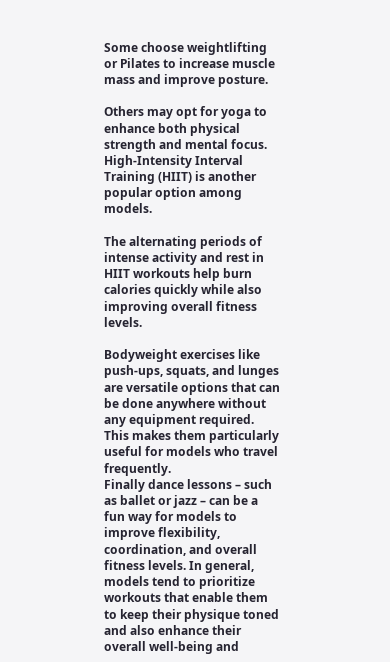Some choose weightlifting or Pilates to increase muscle mass and improve posture.

Others may opt for yoga to enhance both physical strength and mental focus.
High-Intensity Interval Training (HIIT) is another popular option among models.

The alternating periods of intense activity and rest in HIIT workouts help burn calories quickly while also improving overall fitness levels.

Bodyweight exercises like push-ups, squats, and lunges are versatile options that can be done anywhere without any equipment required. This makes them particularly useful for models who travel frequently.
Finally dance lessons – such as ballet or jazz – can be a fun way for models to improve flexibility, coordination, and overall fitness levels. In general, models tend to prioritize workouts that enable them to keep their physique toned and also enhance their overall well-being and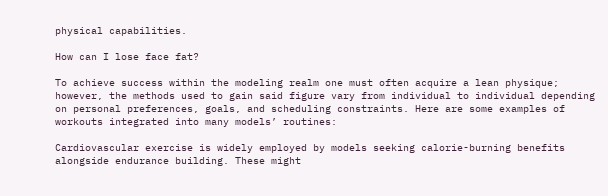physical capabilities.

How can I lose face fat?

To achieve success within the modeling realm one must often acquire a lean physique; however, the methods used to gain said figure vary from individual to individual depending on personal preferences, goals, and scheduling constraints. Here are some examples of workouts integrated into many models’ routines:

Cardiovascular exercise is widely employed by models seeking calorie-burning benefits alongside endurance building. These might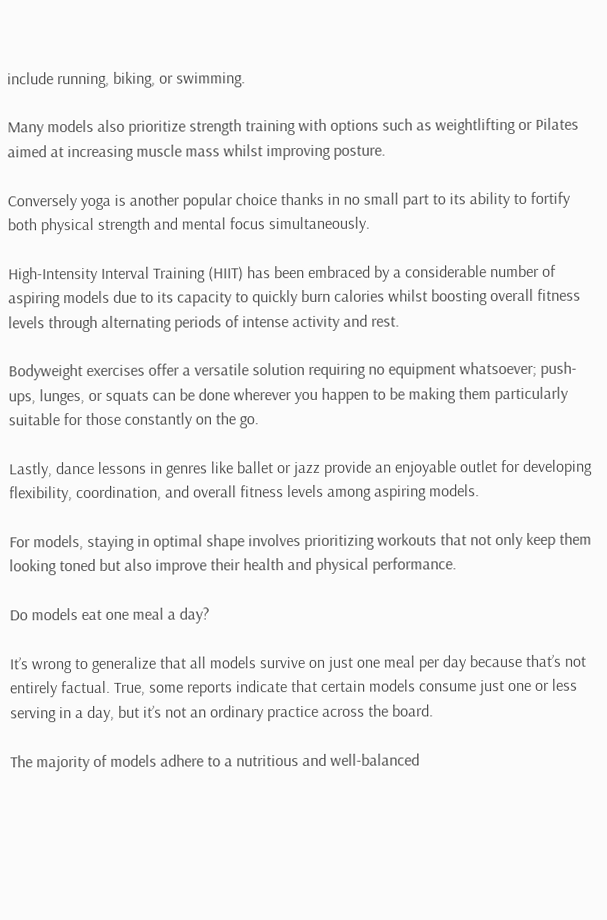include running, biking, or swimming.

Many models also prioritize strength training with options such as weightlifting or Pilates aimed at increasing muscle mass whilst improving posture.

Conversely yoga is another popular choice thanks in no small part to its ability to fortify both physical strength and mental focus simultaneously.

High-Intensity Interval Training (HIIT) has been embraced by a considerable number of aspiring models due to its capacity to quickly burn calories whilst boosting overall fitness levels through alternating periods of intense activity and rest.

Bodyweight exercises offer a versatile solution requiring no equipment whatsoever; push-ups, lunges, or squats can be done wherever you happen to be making them particularly suitable for those constantly on the go.

Lastly, dance lessons in genres like ballet or jazz provide an enjoyable outlet for developing flexibility, coordination, and overall fitness levels among aspiring models.

For models, staying in optimal shape involves prioritizing workouts that not only keep them looking toned but also improve their health and physical performance.

Do models eat one meal a day?

It’s wrong to generalize that all models survive on just one meal per day because that’s not entirely factual. True, some reports indicate that certain models consume just one or less serving in a day, but it’s not an ordinary practice across the board.

The majority of models adhere to a nutritious and well-balanced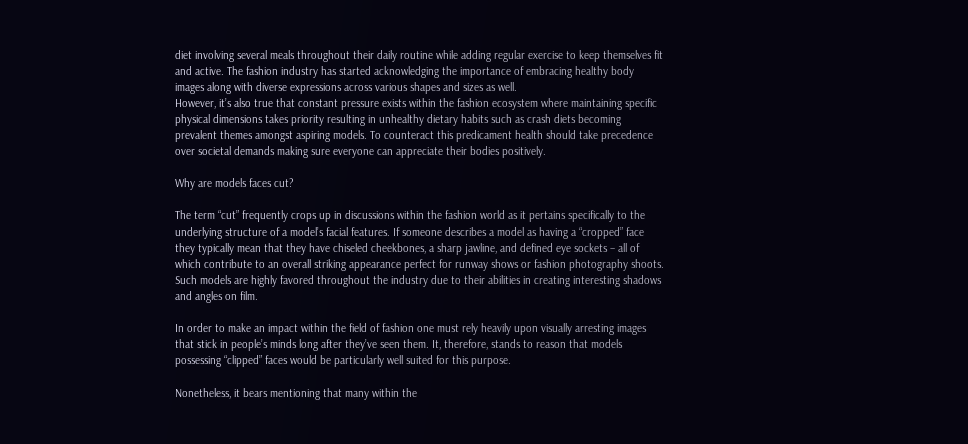diet involving several meals throughout their daily routine while adding regular exercise to keep themselves fit and active. The fashion industry has started acknowledging the importance of embracing healthy body images along with diverse expressions across various shapes and sizes as well.
However, it’s also true that constant pressure exists within the fashion ecosystem where maintaining specific physical dimensions takes priority resulting in unhealthy dietary habits such as crash diets becoming prevalent themes amongst aspiring models. To counteract this predicament health should take precedence over societal demands making sure everyone can appreciate their bodies positively.

Why are models faces cut?

The term “cut” frequently crops up in discussions within the fashion world as it pertains specifically to the underlying structure of a model’s facial features. If someone describes a model as having a “cropped” face they typically mean that they have chiseled cheekbones, a sharp jawline, and defined eye sockets – all of which contribute to an overall striking appearance perfect for runway shows or fashion photography shoots. Such models are highly favored throughout the industry due to their abilities in creating interesting shadows and angles on film.

In order to make an impact within the field of fashion one must rely heavily upon visually arresting images that stick in people’s minds long after they’ve seen them. It, therefore, stands to reason that models possessing “clipped” faces would be particularly well suited for this purpose.

Nonetheless, it bears mentioning that many within the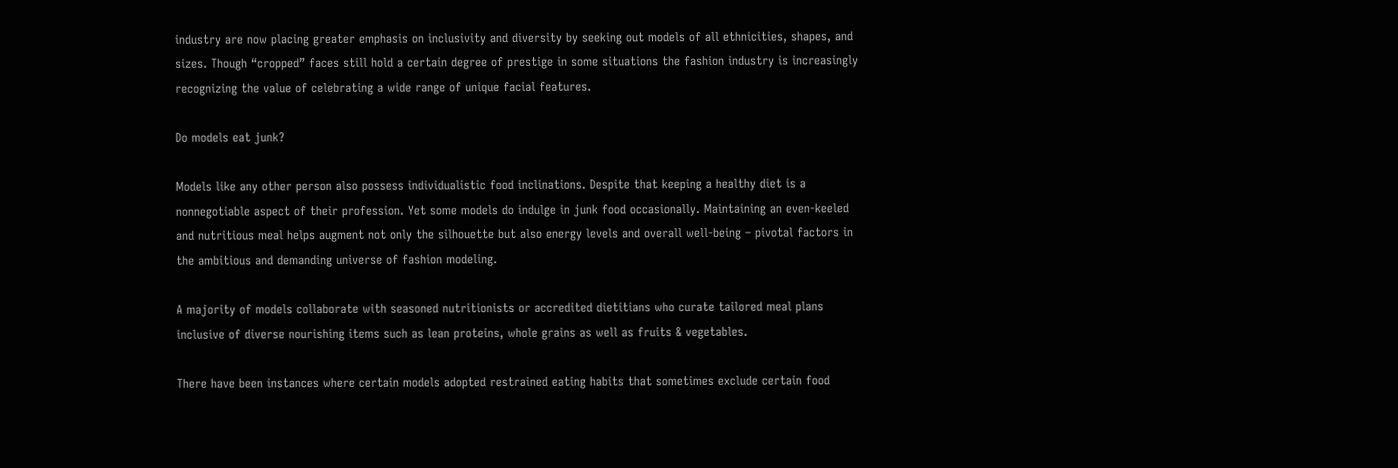industry are now placing greater emphasis on inclusivity and diversity by seeking out models of all ethnicities, shapes, and sizes. Though “cropped” faces still hold a certain degree of prestige in some situations the fashion industry is increasingly recognizing the value of celebrating a wide range of unique facial features.

Do models eat junk?

Models like any other person also possess individualistic food inclinations. Despite that keeping a healthy diet is a nonnegotiable aspect of their profession. Yet some models do indulge in junk food occasionally. Maintaining an even-keeled and nutritious meal helps augment not only the silhouette but also energy levels and overall well-being – pivotal factors in the ambitious and demanding universe of fashion modeling.

A majority of models collaborate with seasoned nutritionists or accredited dietitians who curate tailored meal plans inclusive of diverse nourishing items such as lean proteins, whole grains as well as fruits & vegetables.

There have been instances where certain models adopted restrained eating habits that sometimes exclude certain food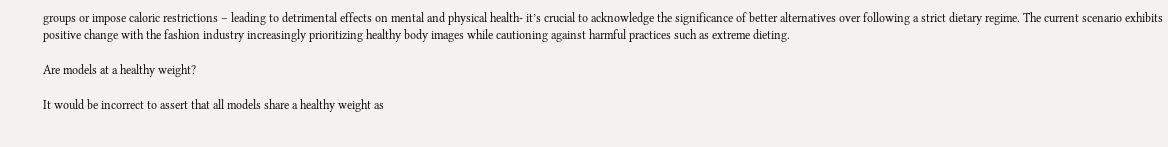groups or impose caloric restrictions – leading to detrimental effects on mental and physical health- it’s crucial to acknowledge the significance of better alternatives over following a strict dietary regime. The current scenario exhibits positive change with the fashion industry increasingly prioritizing healthy body images while cautioning against harmful practices such as extreme dieting.

Are models at a healthy weight?

It would be incorrect to assert that all models share a healthy weight as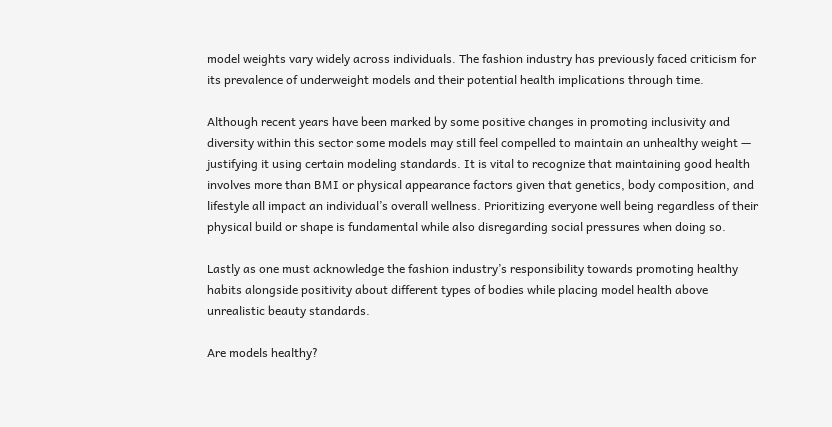model weights vary widely across individuals. The fashion industry has previously faced criticism for its prevalence of underweight models and their potential health implications through time.

Although recent years have been marked by some positive changes in promoting inclusivity and diversity within this sector some models may still feel compelled to maintain an unhealthy weight — justifying it using certain modeling standards. It is vital to recognize that maintaining good health involves more than BMI or physical appearance factors given that genetics, body composition, and lifestyle all impact an individual’s overall wellness. Prioritizing everyone well being regardless of their physical build or shape is fundamental while also disregarding social pressures when doing so.

Lastly as one must acknowledge the fashion industry’s responsibility towards promoting healthy habits alongside positivity about different types of bodies while placing model health above unrealistic beauty standards.

Are models healthy?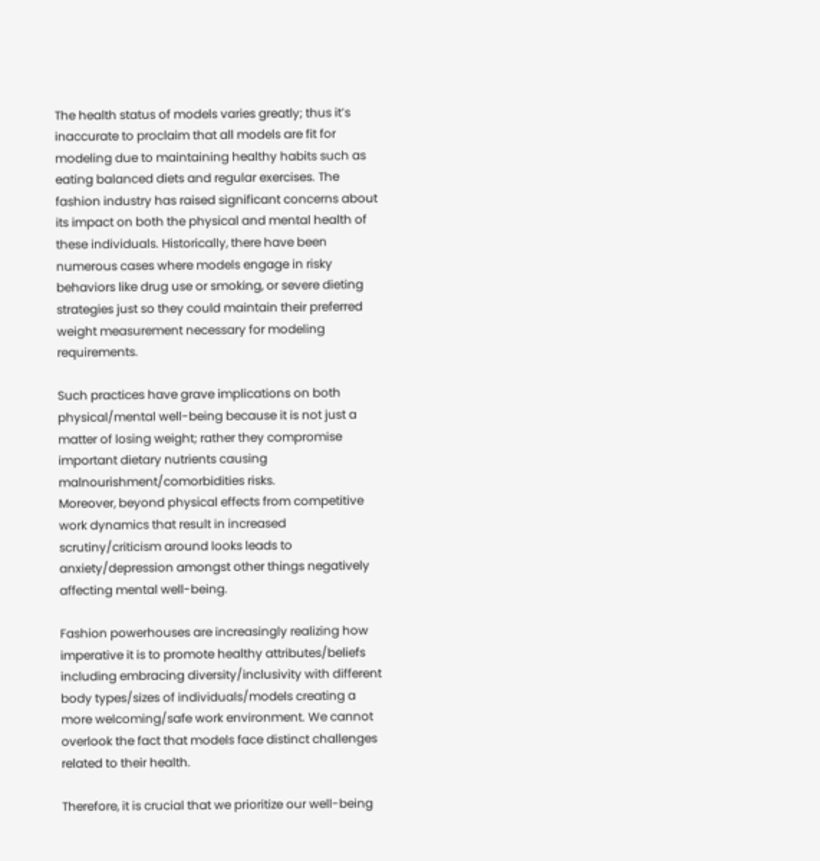The health status of models varies greatly; thus it’s inaccurate to proclaim that all models are fit for modeling due to maintaining healthy habits such as eating balanced diets and regular exercises. The fashion industry has raised significant concerns about its impact on both the physical and mental health of these individuals. Historically, there have been numerous cases where models engage in risky behaviors like drug use or smoking, or severe dieting strategies just so they could maintain their preferred weight measurement necessary for modeling requirements.

Such practices have grave implications on both physical/mental well-being because it is not just a matter of losing weight; rather they compromise important dietary nutrients causing malnourishment/comorbidities risks.
Moreover, beyond physical effects from competitive work dynamics that result in increased scrutiny/criticism around looks leads to anxiety/depression amongst other things negatively affecting mental well-being.

Fashion powerhouses are increasingly realizing how imperative it is to promote healthy attributes/beliefs including embracing diversity/inclusivity with different body types/sizes of individuals/models creating a more welcoming/safe work environment. We cannot overlook the fact that models face distinct challenges related to their health.

Therefore, it is crucial that we prioritize our well-being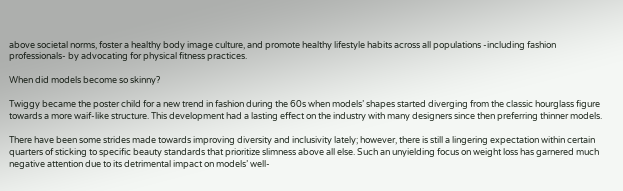above societal norms, foster a healthy body image culture, and promote healthy lifestyle habits across all populations -including fashion professionals- by advocating for physical fitness practices.

When did models become so skinny?

Twiggy became the poster child for a new trend in fashion during the 60s when models’ shapes started diverging from the classic hourglass figure towards a more waif-like structure. This development had a lasting effect on the industry with many designers since then preferring thinner models.

There have been some strides made towards improving diversity and inclusivity lately; however, there is still a lingering expectation within certain quarters of sticking to specific beauty standards that prioritize slimness above all else. Such an unyielding focus on weight loss has garnered much negative attention due to its detrimental impact on models’ well-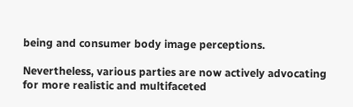being and consumer body image perceptions.

Nevertheless, various parties are now actively advocating for more realistic and multifaceted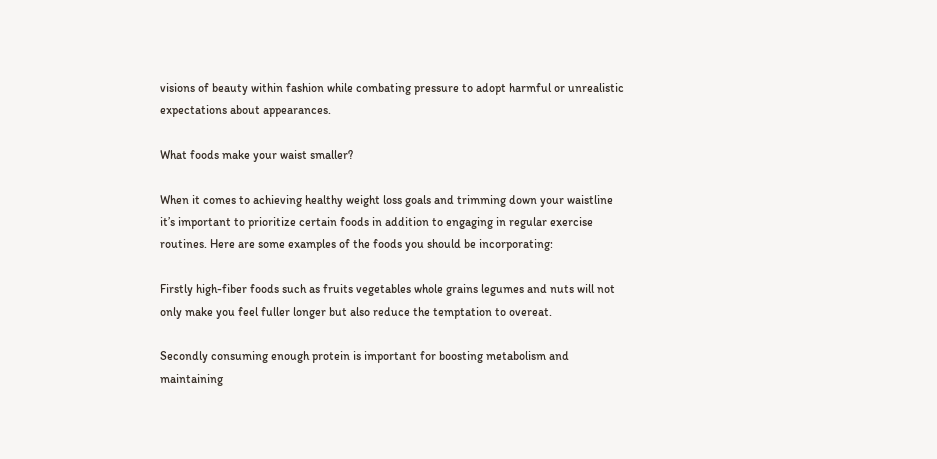visions of beauty within fashion while combating pressure to adopt harmful or unrealistic expectations about appearances.

What foods make your waist smaller?

When it comes to achieving healthy weight loss goals and trimming down your waistline it’s important to prioritize certain foods in addition to engaging in regular exercise routines. Here are some examples of the foods you should be incorporating:

Firstly high-fiber foods such as fruits vegetables whole grains legumes and nuts will not only make you feel fuller longer but also reduce the temptation to overeat.

Secondly consuming enough protein is important for boosting metabolism and maintaining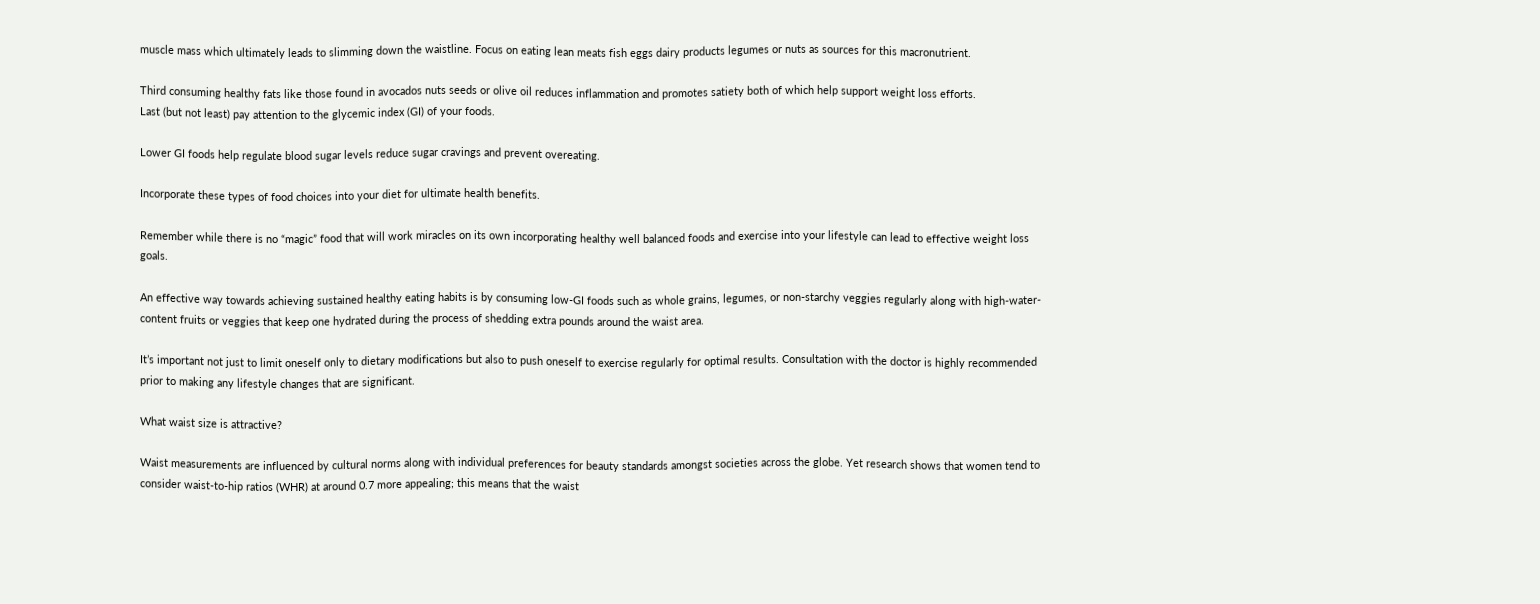muscle mass which ultimately leads to slimming down the waistline. Focus on eating lean meats fish eggs dairy products legumes or nuts as sources for this macronutrient.

Third consuming healthy fats like those found in avocados nuts seeds or olive oil reduces inflammation and promotes satiety both of which help support weight loss efforts.
Last (but not least) pay attention to the glycemic index (GI) of your foods.

Lower GI foods help regulate blood sugar levels reduce sugar cravings and prevent overeating.

Incorporate these types of food choices into your diet for ultimate health benefits.

Remember while there is no “magic” food that will work miracles on its own incorporating healthy well balanced foods and exercise into your lifestyle can lead to effective weight loss goals.

An effective way towards achieving sustained healthy eating habits is by consuming low-GI foods such as whole grains, legumes, or non-starchy veggies regularly along with high-water-content fruits or veggies that keep one hydrated during the process of shedding extra pounds around the waist area.

It’s important not just to limit oneself only to dietary modifications but also to push oneself to exercise regularly for optimal results. Consultation with the doctor is highly recommended prior to making any lifestyle changes that are significant.

What waist size is attractive?

Waist measurements are influenced by cultural norms along with individual preferences for beauty standards amongst societies across the globe. Yet research shows that women tend to consider waist-to-hip ratios (WHR) at around 0.7 more appealing; this means that the waist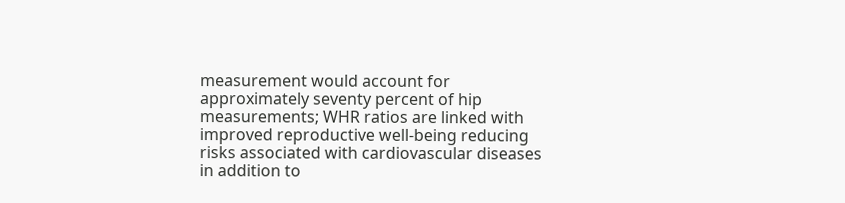measurement would account for approximately seventy percent of hip measurements; WHR ratios are linked with improved reproductive well-being reducing risks associated with cardiovascular diseases in addition to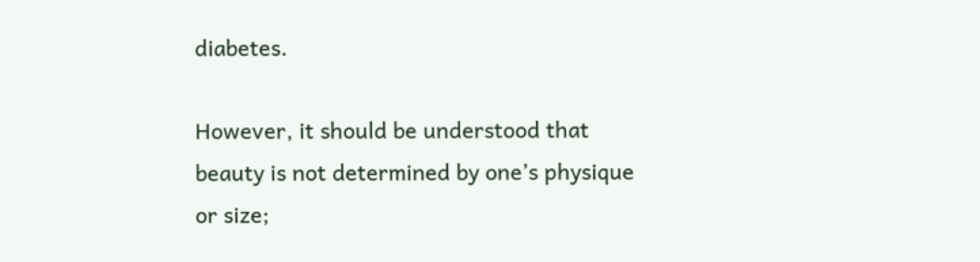diabetes.

However, it should be understood that beauty is not determined by one’s physique or size;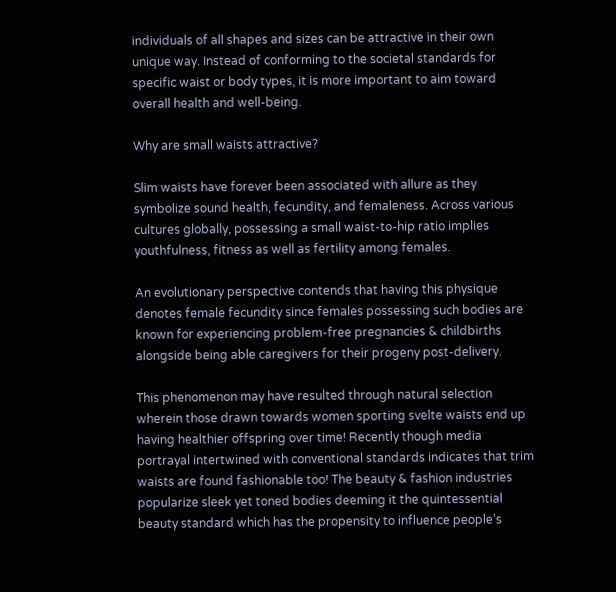individuals of all shapes and sizes can be attractive in their own unique way. Instead of conforming to the societal standards for specific waist or body types, it is more important to aim toward overall health and well-being.

Why are small waists attractive?

Slim waists have forever been associated with allure as they symbolize sound health, fecundity, and femaleness. Across various cultures globally, possessing a small waist-to-hip ratio implies youthfulness, fitness as well as fertility among females.

An evolutionary perspective contends that having this physique denotes female fecundity since females possessing such bodies are known for experiencing problem-free pregnancies & childbirths alongside being able caregivers for their progeny post-delivery.

This phenomenon may have resulted through natural selection wherein those drawn towards women sporting svelte waists end up having healthier offspring over time! Recently though media portrayal intertwined with conventional standards indicates that trim waists are found fashionable too! The beauty & fashion industries popularize sleek yet toned bodies deeming it the quintessential beauty standard which has the propensity to influence people’s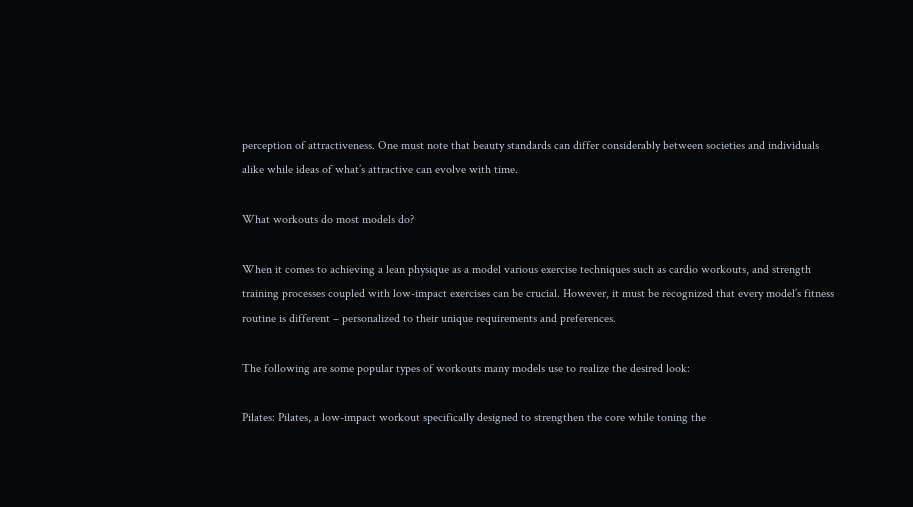perception of attractiveness. One must note that beauty standards can differ considerably between societies and individuals alike while ideas of what’s attractive can evolve with time.

What workouts do most models do?

When it comes to achieving a lean physique as a model various exercise techniques such as cardio workouts, and strength training processes coupled with low-impact exercises can be crucial. However, it must be recognized that every model’s fitness routine is different – personalized to their unique requirements and preferences.

The following are some popular types of workouts many models use to realize the desired look:

Pilates: Pilates, a low-impact workout specifically designed to strengthen the core while toning the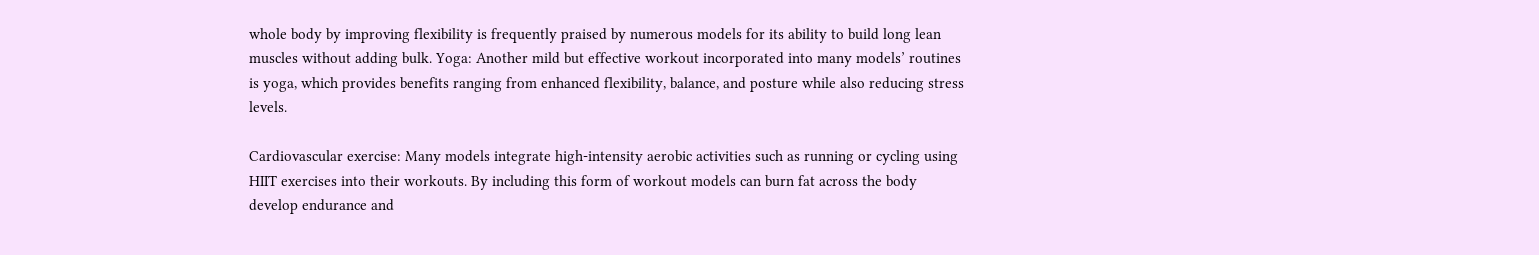whole body by improving flexibility is frequently praised by numerous models for its ability to build long lean muscles without adding bulk. Yoga: Another mild but effective workout incorporated into many models’ routines is yoga, which provides benefits ranging from enhanced flexibility, balance, and posture while also reducing stress levels.

Cardiovascular exercise: Many models integrate high-intensity aerobic activities such as running or cycling using HIIT exercises into their workouts. By including this form of workout models can burn fat across the body develop endurance and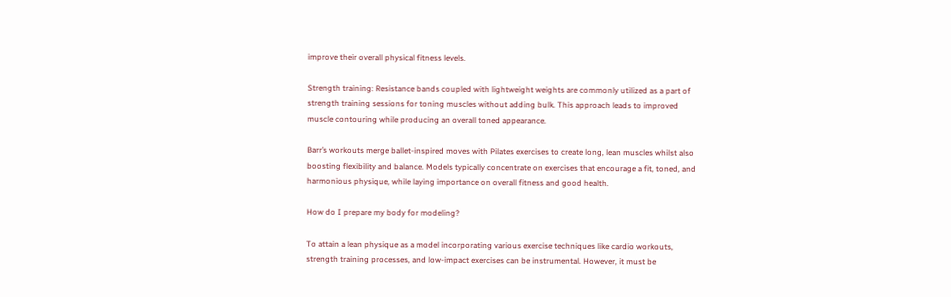improve their overall physical fitness levels.

Strength training: Resistance bands coupled with lightweight weights are commonly utilized as a part of strength training sessions for toning muscles without adding bulk. This approach leads to improved muscle contouring while producing an overall toned appearance.

Barr’s workouts merge ballet-inspired moves with Pilates exercises to create long, lean muscles whilst also boosting flexibility and balance. Models typically concentrate on exercises that encourage a fit, toned, and harmonious physique, while laying importance on overall fitness and good health.

How do I prepare my body for modeling?

To attain a lean physique as a model incorporating various exercise techniques like cardio workouts, strength training processes, and low-impact exercises can be instrumental. However, it must be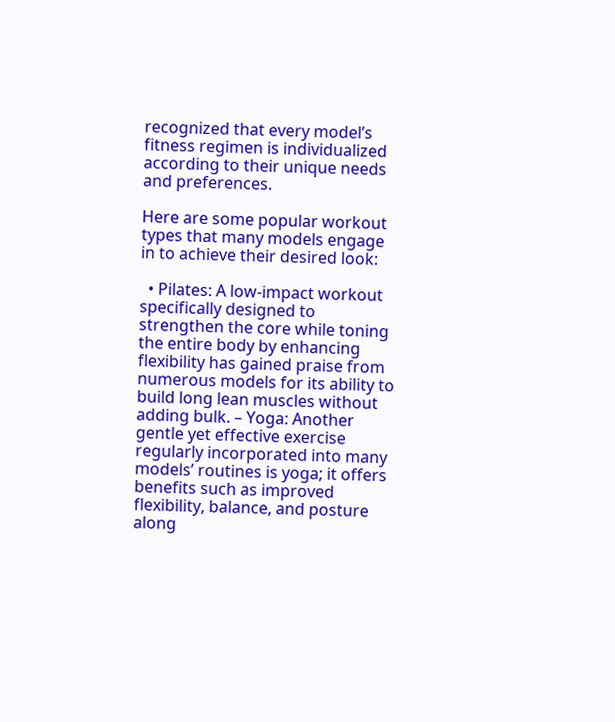recognized that every model’s fitness regimen is individualized according to their unique needs and preferences.

Here are some popular workout types that many models engage in to achieve their desired look:

  • Pilates: A low-impact workout specifically designed to strengthen the core while toning the entire body by enhancing flexibility has gained praise from numerous models for its ability to build long lean muscles without adding bulk. – Yoga: Another gentle yet effective exercise regularly incorporated into many models’ routines is yoga; it offers benefits such as improved flexibility, balance, and posture along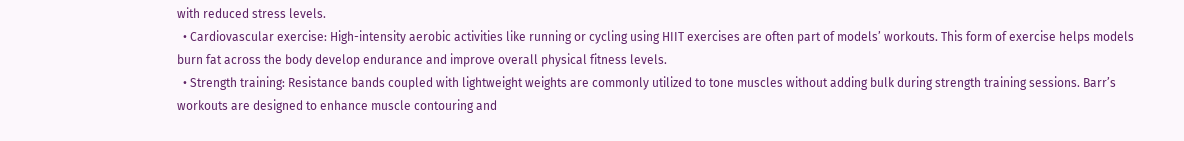with reduced stress levels.
  • Cardiovascular exercise: High-intensity aerobic activities like running or cycling using HIIT exercises are often part of models’ workouts. This form of exercise helps models burn fat across the body develop endurance and improve overall physical fitness levels.
  • Strength training: Resistance bands coupled with lightweight weights are commonly utilized to tone muscles without adding bulk during strength training sessions. Barr’s workouts are designed to enhance muscle contouring and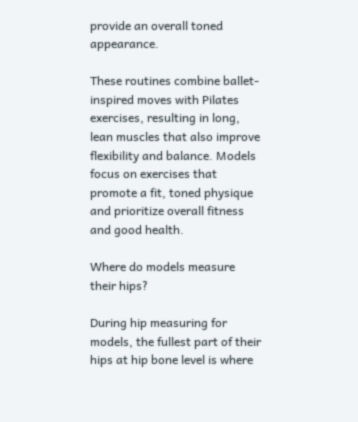provide an overall toned appearance.

These routines combine ballet-inspired moves with Pilates exercises, resulting in long, lean muscles that also improve flexibility and balance. Models focus on exercises that promote a fit, toned physique and prioritize overall fitness and good health.

Where do models measure their hips?

During hip measuring for models, the fullest part of their hips at hip bone level is where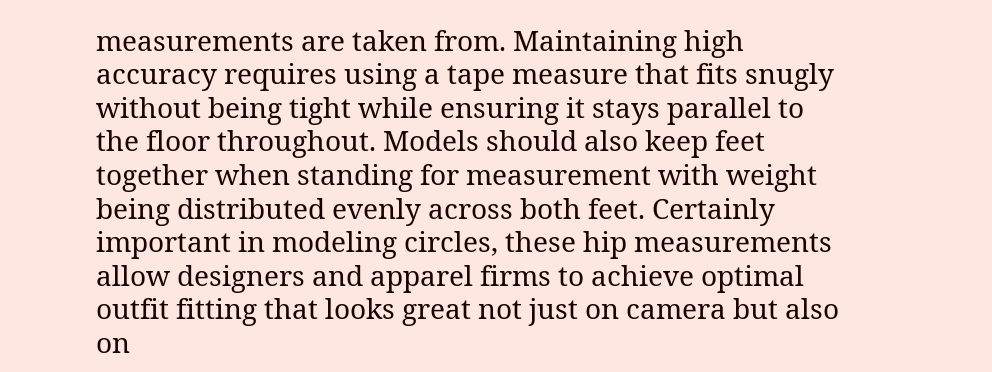measurements are taken from. Maintaining high accuracy requires using a tape measure that fits snugly without being tight while ensuring it stays parallel to the floor throughout. Models should also keep feet together when standing for measurement with weight being distributed evenly across both feet. Certainly important in modeling circles, these hip measurements allow designers and apparel firms to achieve optimal outfit fitting that looks great not just on camera but also on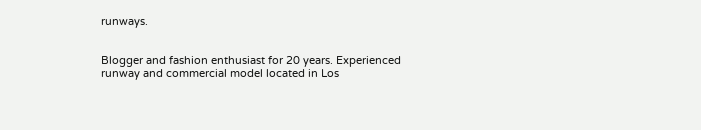runways.


Blogger and fashion enthusiast for 20 years. Experienced runway and commercial model located in Los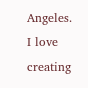Angeles. I love creating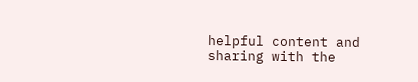helpful content and sharing with the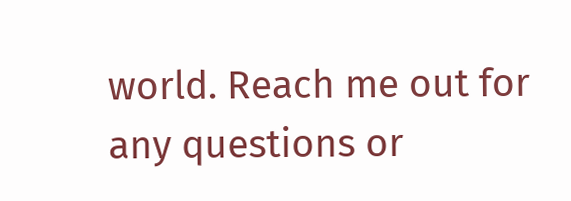world. Reach me out for any questions or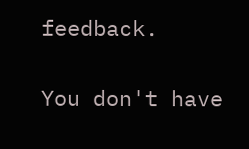feedback.

You don't have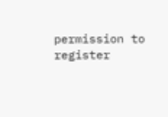permission to register